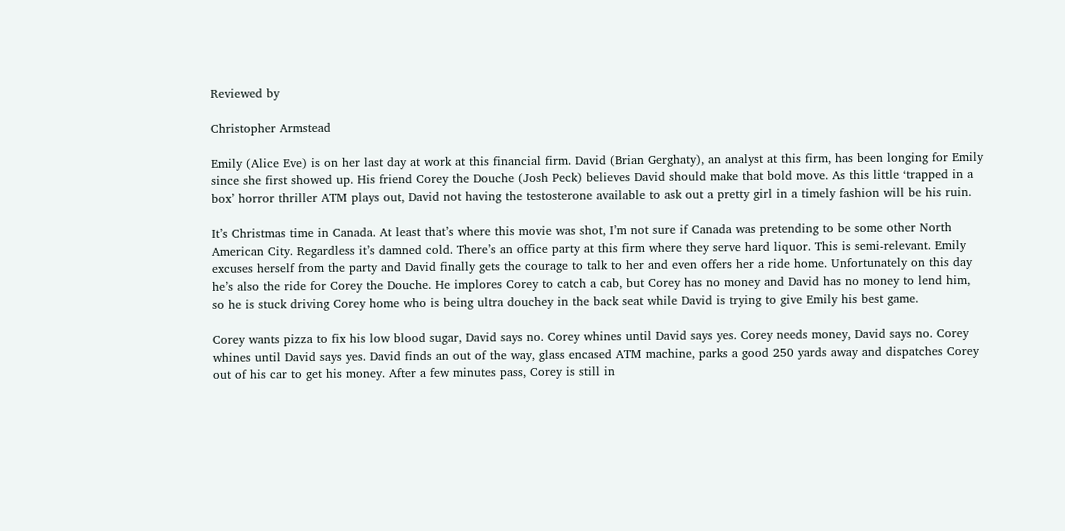Reviewed by

Christopher Armstead

Emily (Alice Eve) is on her last day at work at this financial firm. David (Brian Gerghaty), an analyst at this firm, has been longing for Emily since she first showed up. His friend Corey the Douche (Josh Peck) believes David should make that bold move. As this little ‘trapped in a box’ horror thriller ATM plays out, David not having the testosterone available to ask out a pretty girl in a timely fashion will be his ruin.

It’s Christmas time in Canada. At least that’s where this movie was shot, I’m not sure if Canada was pretending to be some other North American City. Regardless it’s damned cold. There’s an office party at this firm where they serve hard liquor. This is semi-relevant. Emily excuses herself from the party and David finally gets the courage to talk to her and even offers her a ride home. Unfortunately on this day he’s also the ride for Corey the Douche. He implores Corey to catch a cab, but Corey has no money and David has no money to lend him, so he is stuck driving Corey home who is being ultra douchey in the back seat while David is trying to give Emily his best game.

Corey wants pizza to fix his low blood sugar, David says no. Corey whines until David says yes. Corey needs money, David says no. Corey whines until David says yes. David finds an out of the way, glass encased ATM machine, parks a good 250 yards away and dispatches Corey out of his car to get his money. After a few minutes pass, Corey is still in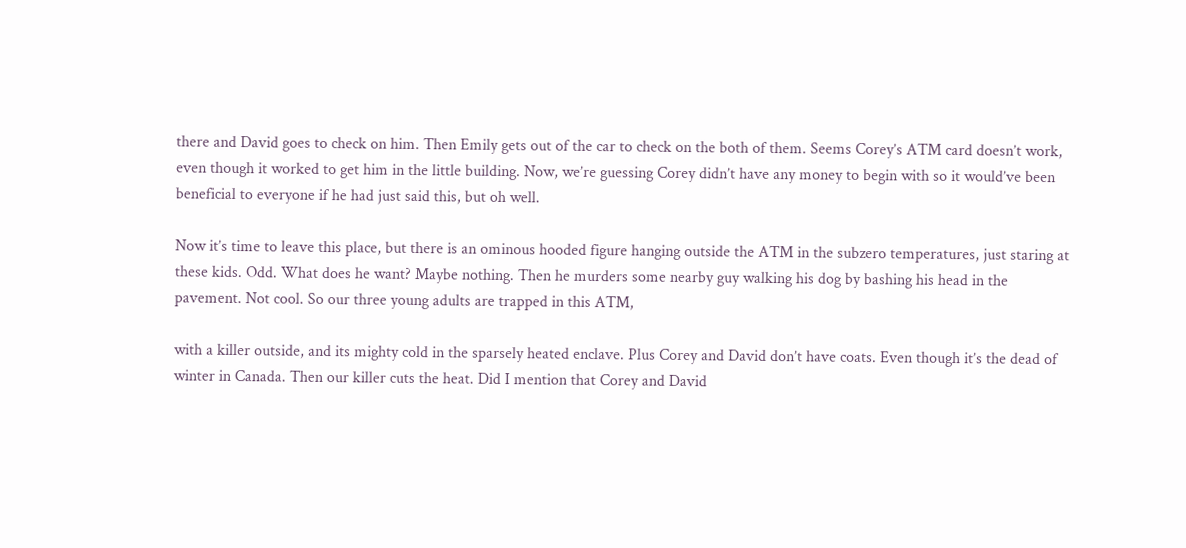there and David goes to check on him. Then Emily gets out of the car to check on the both of them. Seems Corey’s ATM card doesn’t work, even though it worked to get him in the little building. Now, we’re guessing Corey didn’t have any money to begin with so it would’ve been beneficial to everyone if he had just said this, but oh well.

Now it’s time to leave this place, but there is an ominous hooded figure hanging outside the ATM in the subzero temperatures, just staring at these kids. Odd. What does he want? Maybe nothing. Then he murders some nearby guy walking his dog by bashing his head in the pavement. Not cool. So our three young adults are trapped in this ATM,

with a killer outside, and its mighty cold in the sparsely heated enclave. Plus Corey and David don’t have coats. Even though it’s the dead of winter in Canada. Then our killer cuts the heat. Did I mention that Corey and David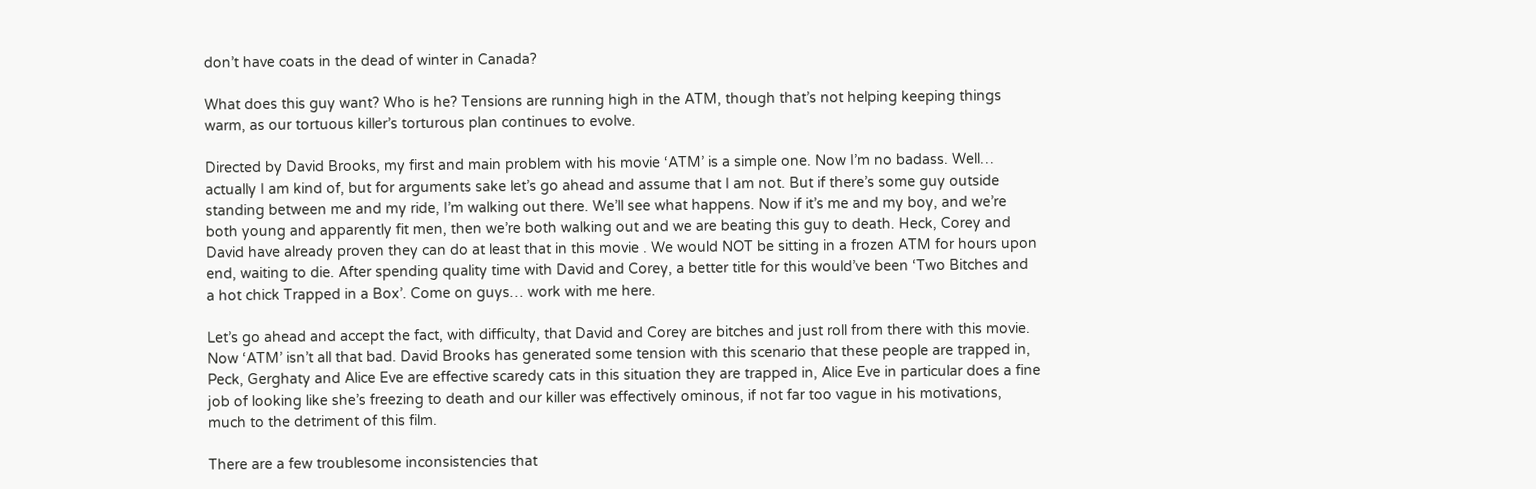don’t have coats in the dead of winter in Canada?

What does this guy want? Who is he? Tensions are running high in the ATM, though that’s not helping keeping things warm, as our tortuous killer’s torturous plan continues to evolve.

Directed by David Brooks, my first and main problem with his movie ‘ATM’ is a simple one. Now I’m no badass. Well… actually I am kind of, but for arguments sake let’s go ahead and assume that I am not. But if there’s some guy outside standing between me and my ride, I’m walking out there. We’ll see what happens. Now if it’s me and my boy, and we’re both young and apparently fit men, then we’re both walking out and we are beating this guy to death. Heck, Corey and David have already proven they can do at least that in this movie . We would NOT be sitting in a frozen ATM for hours upon end, waiting to die. After spending quality time with David and Corey, a better title for this would’ve been ‘Two Bitches and a hot chick Trapped in a Box’. Come on guys… work with me here.

Let’s go ahead and accept the fact, with difficulty, that David and Corey are bitches and just roll from there with this movie. Now ‘ATM’ isn’t all that bad. David Brooks has generated some tension with this scenario that these people are trapped in, Peck, Gerghaty and Alice Eve are effective scaredy cats in this situation they are trapped in, Alice Eve in particular does a fine job of looking like she’s freezing to death and our killer was effectively ominous, if not far too vague in his motivations, much to the detriment of this film.

There are a few troublesome inconsistencies that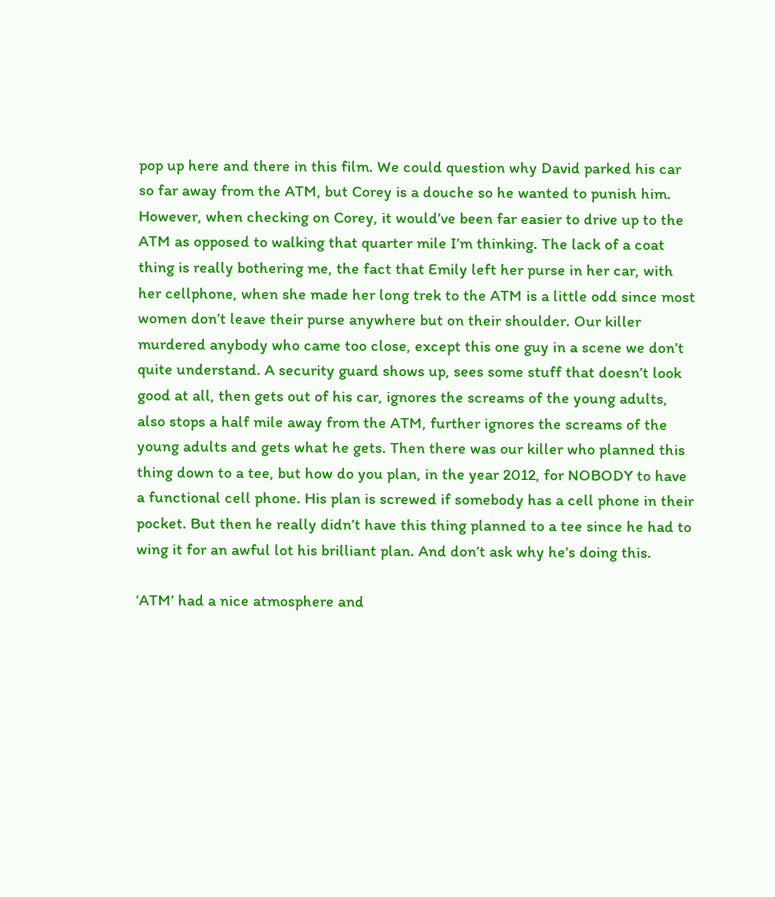pop up here and there in this film. We could question why David parked his car so far away from the ATM, but Corey is a douche so he wanted to punish him. However, when checking on Corey, it would’ve been far easier to drive up to the ATM as opposed to walking that quarter mile I’m thinking. The lack of a coat thing is really bothering me, the fact that Emily left her purse in her car, with her cellphone, when she made her long trek to the ATM is a little odd since most women don’t leave their purse anywhere but on their shoulder. Our killer murdered anybody who came too close, except this one guy in a scene we don’t quite understand. A security guard shows up, sees some stuff that doesn’t look good at all, then gets out of his car, ignores the screams of the young adults, also stops a half mile away from the ATM, further ignores the screams of the young adults and gets what he gets. Then there was our killer who planned this thing down to a tee, but how do you plan, in the year 2012, for NOBODY to have a functional cell phone. His plan is screwed if somebody has a cell phone in their pocket. But then he really didn’t have this thing planned to a tee since he had to wing it for an awful lot his brilliant plan. And don’t ask why he’s doing this.

‘ATM’ had a nice atmosphere and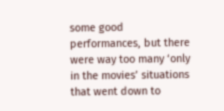some good performances, but there were way too many ‘only in the movies’ situations that went down to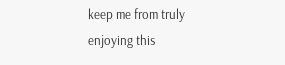keep me from truly enjoying this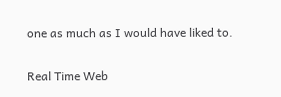one as much as I would have liked to.

Real Time Web